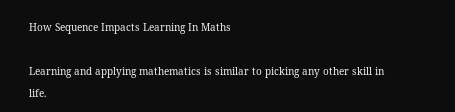How Sequence Impacts Learning In Maths

Learning and applying mathematics is similar to picking any other skill in life.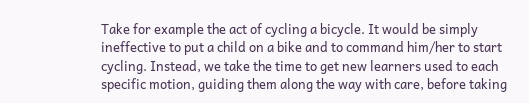Take for example the act of cycling a bicycle. It would be simply ineffective to put a child on a bike and to command him/her to start cycling. Instead, we take the time to get new learners used to each specific motion, guiding them along the way with care, before taking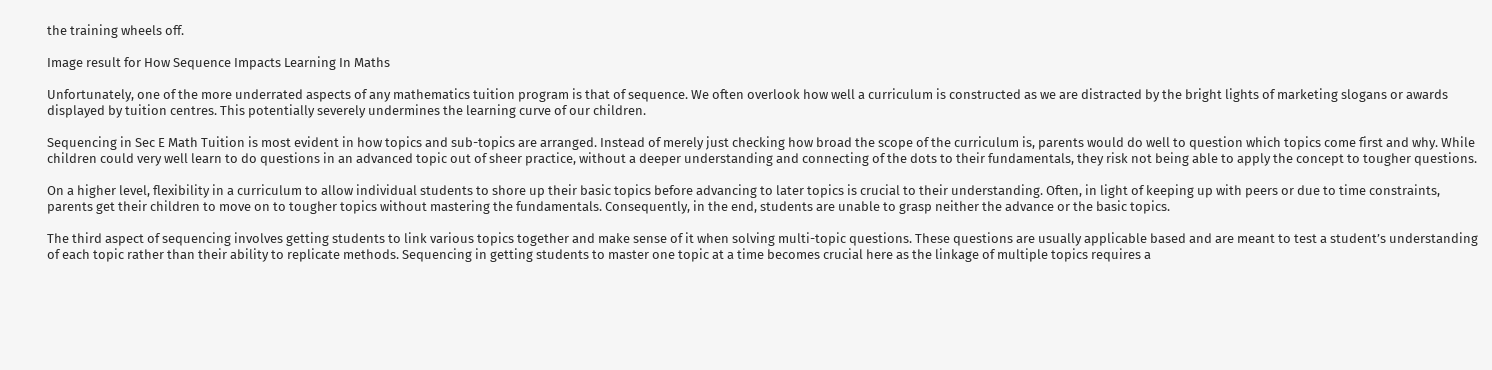the training wheels off.

Image result for How Sequence Impacts Learning In Maths

Unfortunately, one of the more underrated aspects of any mathematics tuition program is that of sequence. We often overlook how well a curriculum is constructed as we are distracted by the bright lights of marketing slogans or awards displayed by tuition centres. This potentially severely undermines the learning curve of our children.

Sequencing in Sec E Math Tuition is most evident in how topics and sub-topics are arranged. Instead of merely just checking how broad the scope of the curriculum is, parents would do well to question which topics come first and why. While children could very well learn to do questions in an advanced topic out of sheer practice, without a deeper understanding and connecting of the dots to their fundamentals, they risk not being able to apply the concept to tougher questions.

On a higher level, flexibility in a curriculum to allow individual students to shore up their basic topics before advancing to later topics is crucial to their understanding. Often, in light of keeping up with peers or due to time constraints, parents get their children to move on to tougher topics without mastering the fundamentals. Consequently, in the end, students are unable to grasp neither the advance or the basic topics.

The third aspect of sequencing involves getting students to link various topics together and make sense of it when solving multi-topic questions. These questions are usually applicable based and are meant to test a student’s understanding of each topic rather than their ability to replicate methods. Sequencing in getting students to master one topic at a time becomes crucial here as the linkage of multiple topics requires a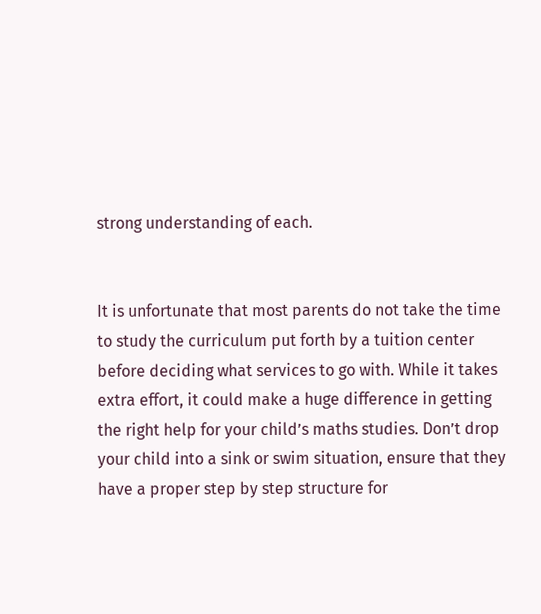strong understanding of each.


It is unfortunate that most parents do not take the time to study the curriculum put forth by a tuition center before deciding what services to go with. While it takes extra effort, it could make a huge difference in getting the right help for your child’s maths studies. Don’t drop your child into a sink or swim situation, ensure that they have a proper step by step structure for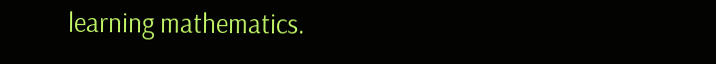learning mathematics.